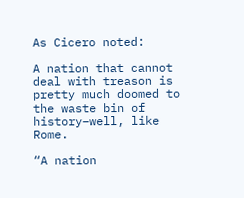As Cicero noted:

A nation that cannot deal with treason is pretty much doomed to the waste bin of history–well, like Rome.

“A nation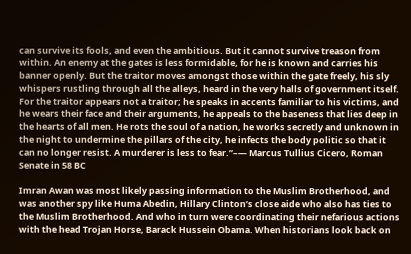can survive its fools, and even the ambitious. But it cannot survive treason from within. An enemy at the gates is less formidable, for he is known and carries his banner openly. But the traitor moves amongst those within the gate freely, his sly whispers rustling through all the alleys, heard in the very halls of government itself. For the traitor appears not a traitor; he speaks in accents familiar to his victims, and he wears their face and their arguments, he appeals to the baseness that lies deep in the hearts of all men. He rots the soul of a nation, he works secretly and unknown in the night to undermine the pillars of the city, he infects the body politic so that it can no longer resist. A murderer is less to fear.”–― Marcus Tullius Cicero, Roman Senate in 58 BC

Imran Awan was most likely passing information to the Muslim Brotherhood, and was another spy like Huma Abedin, Hillary Clinton’s close aide who also has ties to the Muslim Brotherhood. And who in turn were coordinating their nefarious actions with the head Trojan Horse, Barack Hussein Obama. When historians look back on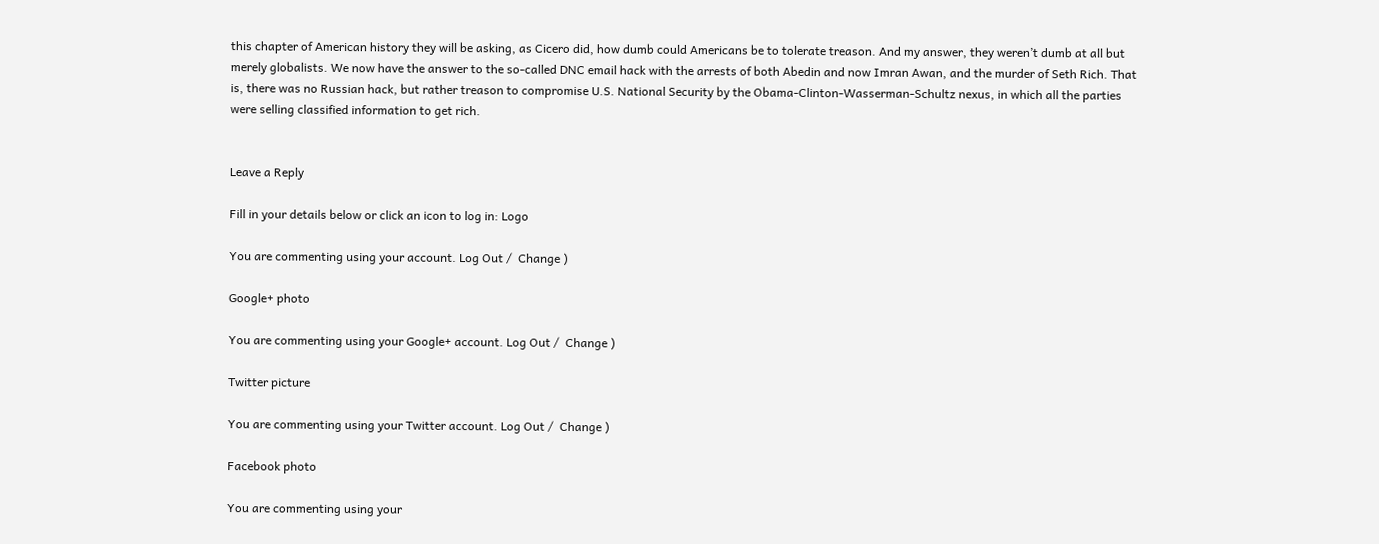this chapter of American history they will be asking, as Cicero did, how dumb could Americans be to tolerate treason. And my answer, they weren’t dumb at all but merely globalists. We now have the answer to the so-called DNC email hack with the arrests of both Abedin and now Imran Awan, and the murder of Seth Rich. That is, there was no Russian hack, but rather treason to compromise U.S. National Security by the Obama-Clinton-Wasserman-Schultz nexus, in which all the parties were selling classified information to get rich.


Leave a Reply

Fill in your details below or click an icon to log in: Logo

You are commenting using your account. Log Out /  Change )

Google+ photo

You are commenting using your Google+ account. Log Out /  Change )

Twitter picture

You are commenting using your Twitter account. Log Out /  Change )

Facebook photo

You are commenting using your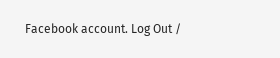Facebook account. Log Out /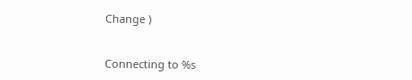Change )


Connecting to %s